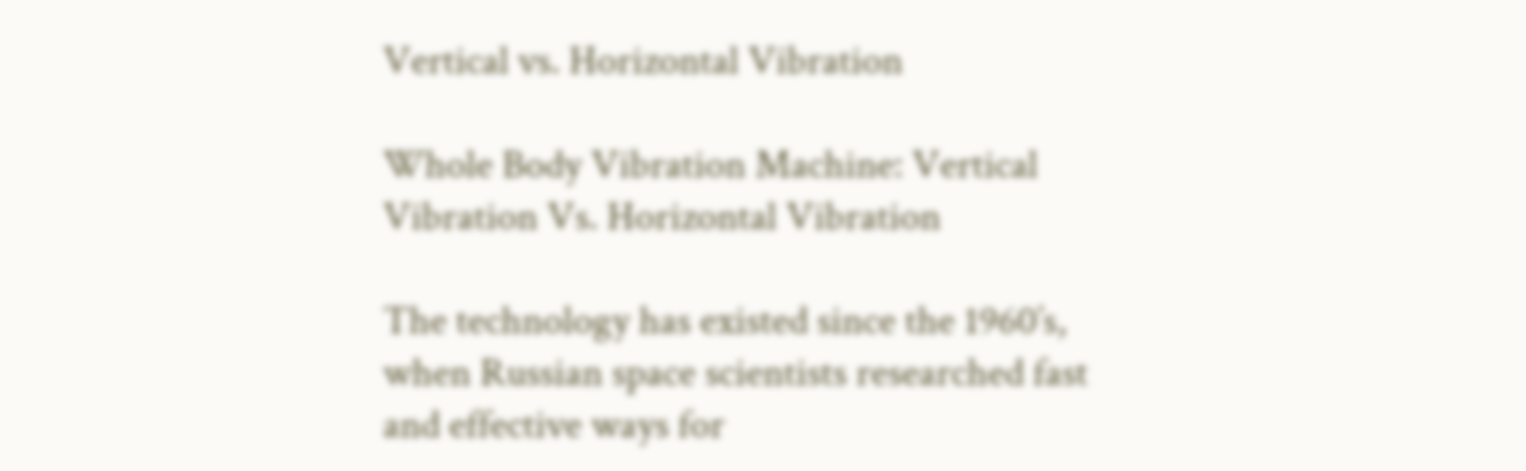Vertical vs. Horizontal Vibration

Whole Body Vibration Machine: Vertical Vibration Vs. Horizontal Vibration

The technology has existed since the 1960’s, when Russian space scientists researched fast and effective ways for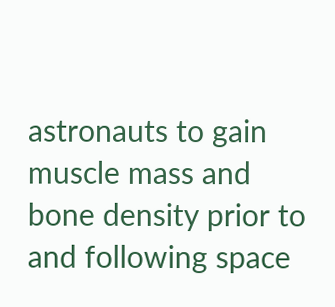astronauts to gain muscle mass and bone density prior to and following space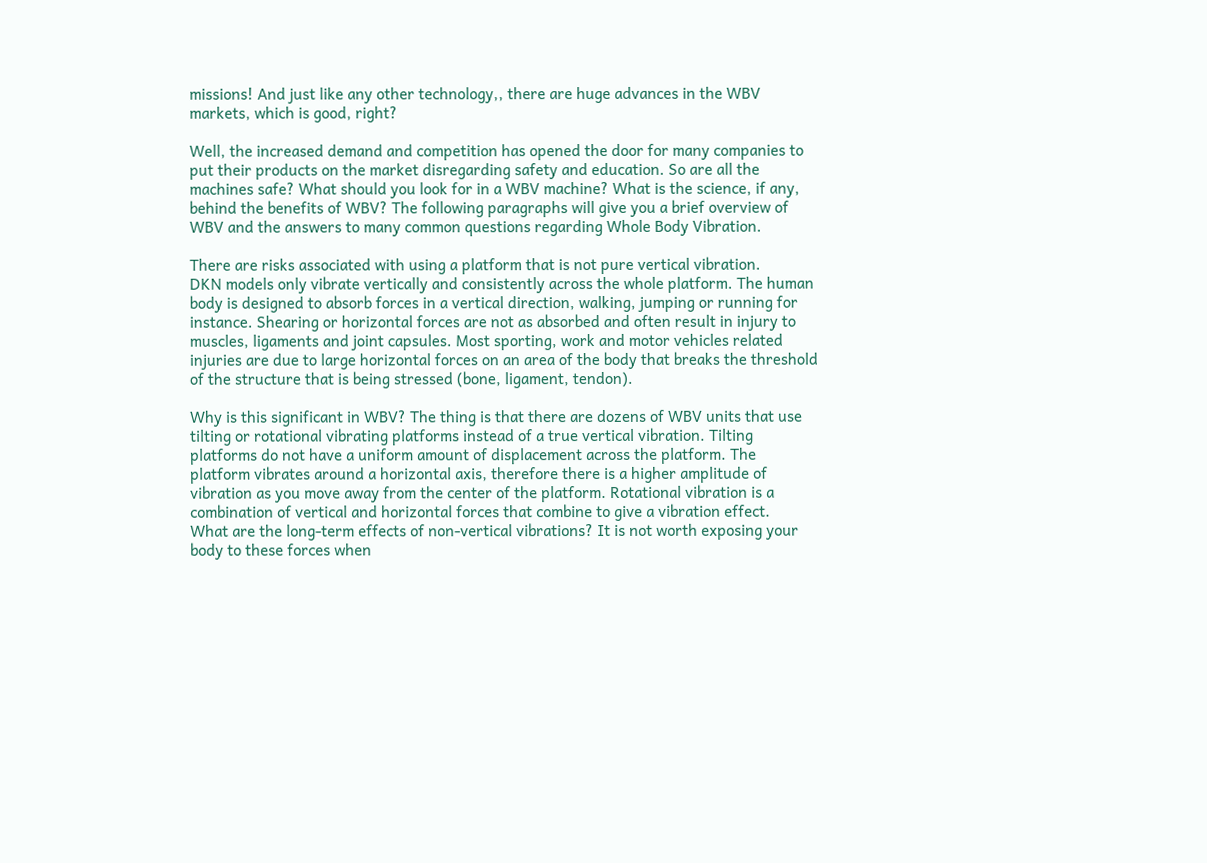missions! And just like any other technology,, there are huge advances in the WBV markets, which is good, right?

Well, the increased demand and competition has opened the door for many companies to put their products on the market disregarding safety and education. So are all the machines safe? What should you look for in a WBV machine? What is the science, if any, behind the benefits of WBV? The following paragraphs will give you a brief overview of WBV and the answers to many common questions regarding Whole Body Vibration.

There are risks associated with using a platform that is not pure vertical vibration.
DKN models only vibrate vertically and consistently across the whole platform. The human body is designed to absorb forces in a vertical direction, walking, jumping or running for instance. Shearing or horizontal forces are not as absorbed and often result in injury to muscles, ligaments and joint capsules. Most sporting, work and motor vehicles related injuries are due to large horizontal forces on an area of the body that breaks the threshold of the structure that is being stressed (bone, ligament, tendon).

Why is this significant in WBV? The thing is that there are dozens of WBV units that use tilting or rotational vibrating platforms instead of a true vertical vibration. Tilting platforms do not have a uniform amount of displacement across the platform. The platform vibrates around a horizontal axis, therefore there is a higher amplitude of vibration as you move away from the center of the platform. Rotational vibration is a combination of vertical and horizontal forces that combine to give a vibration effect.
What are the long-term effects of non-vertical vibrations? It is not worth exposing your body to these forces when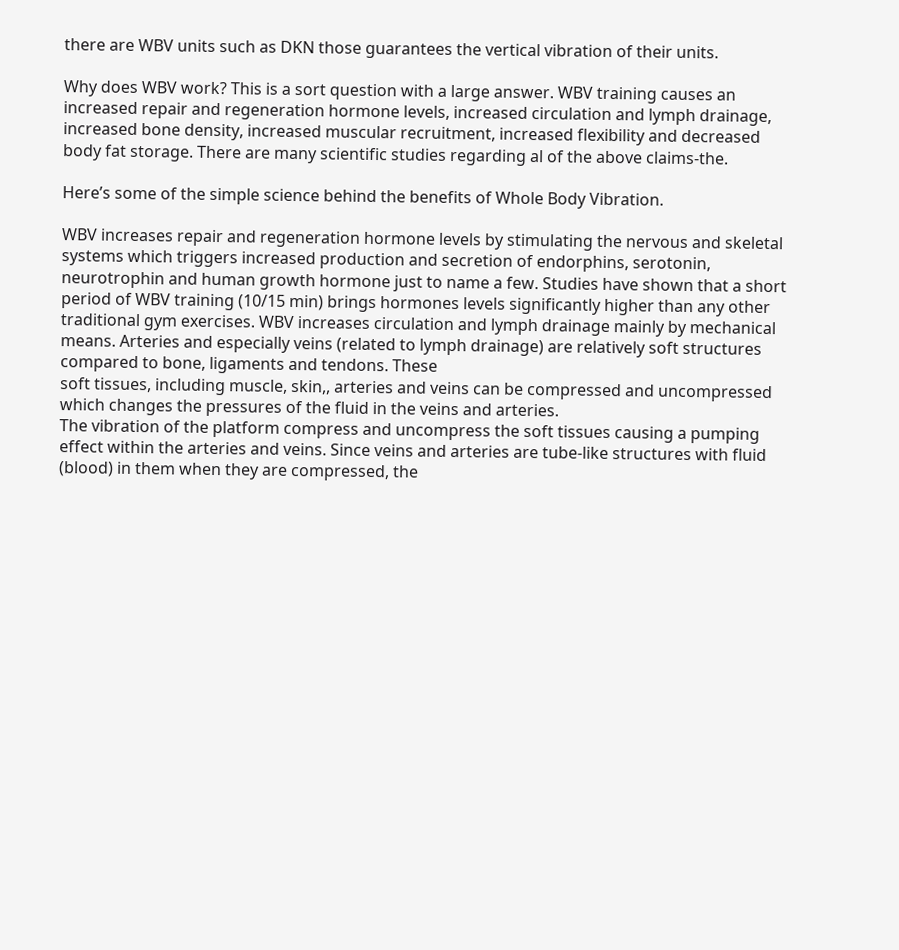there are WBV units such as DKN those guarantees the vertical vibration of their units.

Why does WBV work? This is a sort question with a large answer. WBV training causes an increased repair and regeneration hormone levels, increased circulation and lymph drainage, increased bone density, increased muscular recruitment, increased flexibility and decreased body fat storage. There are many scientific studies regarding al of the above claims-the.

Here’s some of the simple science behind the benefits of Whole Body Vibration.

WBV increases repair and regeneration hormone levels by stimulating the nervous and skeletal systems which triggers increased production and secretion of endorphins, serotonin, neurotrophin and human growth hormone just to name a few. Studies have shown that a short period of WBV training (10/15 min) brings hormones levels significantly higher than any other traditional gym exercises. WBV increases circulation and lymph drainage mainly by mechanical means. Arteries and especially veins (related to lymph drainage) are relatively soft structures compared to bone, ligaments and tendons. These
soft tissues, including muscle, skin,, arteries and veins can be compressed and uncompressed which changes the pressures of the fluid in the veins and arteries.
The vibration of the platform compress and uncompress the soft tissues causing a pumping effect within the arteries and veins. Since veins and arteries are tube-like structures with fluid (blood) in them when they are compressed, the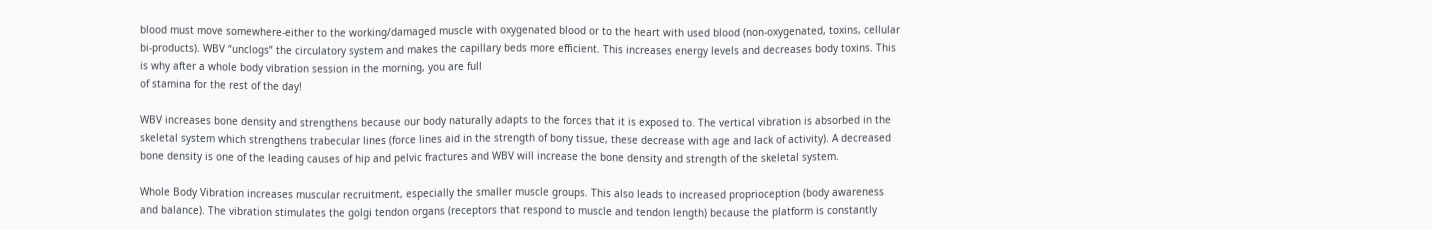blood must move somewhere-either to the working/damaged muscle with oxygenated blood or to the heart with used blood (non-oxygenated, toxins, cellular bi-products). WBV “unclogs” the circulatory system and makes the capillary beds more efficient. This increases energy levels and decreases body toxins. This is why after a whole body vibration session in the morning, you are full
of stamina for the rest of the day!

WBV increases bone density and strengthens because our body naturally adapts to the forces that it is exposed to. The vertical vibration is absorbed in the skeletal system which strengthens trabecular lines (force lines aid in the strength of bony tissue, these decrease with age and lack of activity). A decreased bone density is one of the leading causes of hip and pelvic fractures and WBV will increase the bone density and strength of the skeletal system.

Whole Body Vibration increases muscular recruitment, especially the smaller muscle groups. This also leads to increased proprioception (body awareness and balance). The vibration stimulates the golgi tendon organs (receptors that respond to muscle and tendon length) because the platform is constantly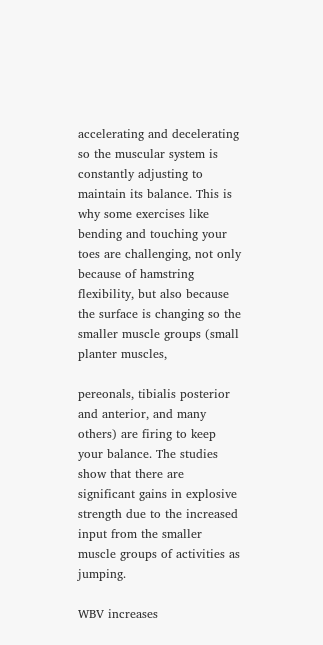accelerating and decelerating so the muscular system is constantly adjusting to maintain its balance. This is why some exercises like bending and touching your toes are challenging, not only because of hamstring flexibility, but also because the surface is changing so the smaller muscle groups (small planter muscles,

pereonals, tibialis posterior and anterior, and many others) are firing to keep your balance. The studies show that there are significant gains in explosive strength due to the increased input from the smaller muscle groups of activities as jumping.

WBV increases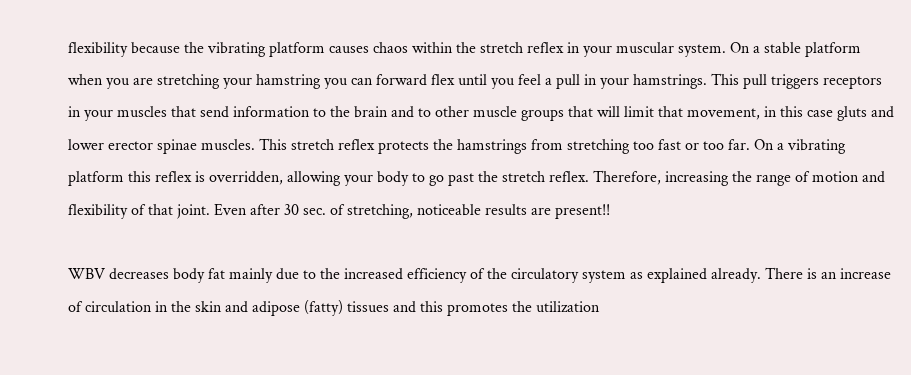flexibility because the vibrating platform causes chaos within the stretch reflex in your muscular system. On a stable platform when you are stretching your hamstring you can forward flex until you feel a pull in your hamstrings. This pull triggers receptors in your muscles that send information to the brain and to other muscle groups that will limit that movement, in this case gluts and lower erector spinae muscles. This stretch reflex protects the hamstrings from stretching too fast or too far. On a vibrating
platform this reflex is overridden, allowing your body to go past the stretch reflex. Therefore, increasing the range of motion and flexibility of that joint. Even after 30 sec. of stretching, noticeable results are present!!

WBV decreases body fat mainly due to the increased efficiency of the circulatory system as explained already. There is an increase of circulation in the skin and adipose (fatty) tissues and this promotes the utilization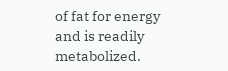of fat for energy and is readily metabolized.